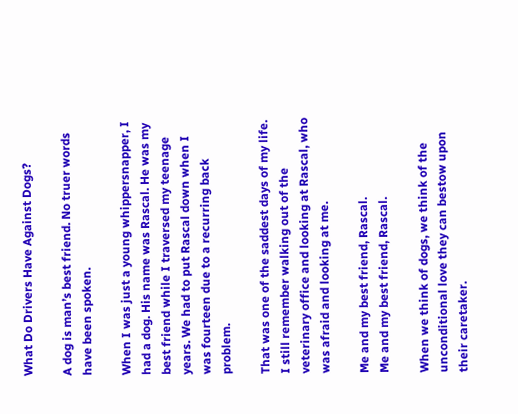What Do Drivers Have Against Dogs?

A dog is man’s best friend. No truer words have been spoken.

When I was just a young whippersnapper, I had a dog. His name was Rascal. He was my best friend while I traversed my teenage years. We had to put Rascal down when I was fourteen due to a recurring back problem.

That was one of the saddest days of my life. I still remember walking out of the veterinary office and looking at Rascal, who was afraid and looking at me.

Me and my best friend, Rascal.
Me and my best friend, Rascal.

When we think of dogs, we think of the unconditional love they can bestow upon their caretaker.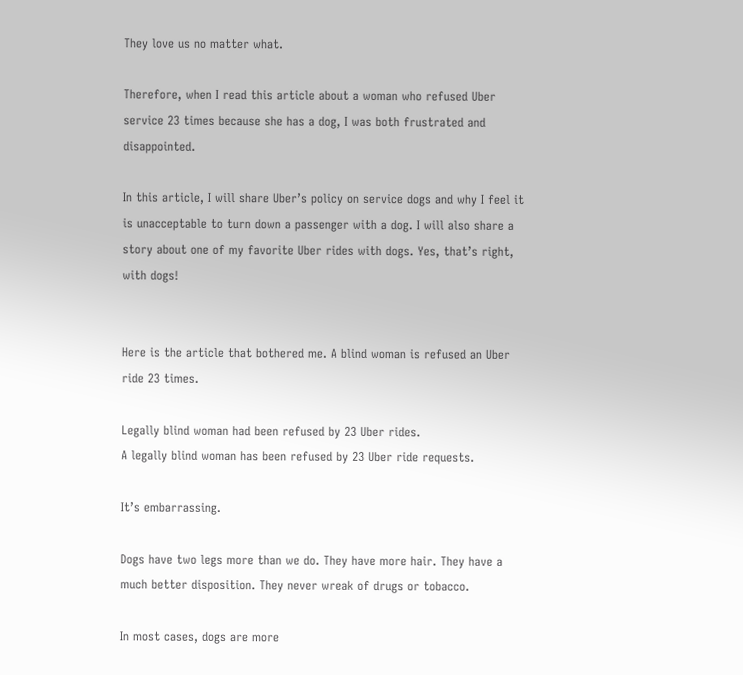They love us no matter what.

Therefore, when I read this article about a woman who refused Uber service 23 times because she has a dog, I was both frustrated and disappointed.

In this article, I will share Uber’s policy on service dogs and why I feel it is unacceptable to turn down a passenger with a dog. I will also share a story about one of my favorite Uber rides with dogs. Yes, that’s right, with dogs!


Here is the article that bothered me. A blind woman is refused an Uber ride 23 times.

Legally blind woman had been refused by 23 Uber rides.
A legally blind woman has been refused by 23 Uber ride requests.

It’s embarrassing.

Dogs have two legs more than we do. They have more hair. They have a much better disposition. They never wreak of drugs or tobacco.

In most cases, dogs are more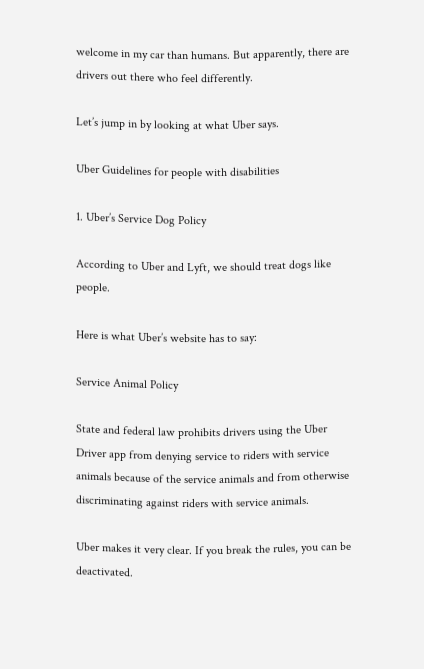welcome in my car than humans. But apparently, there are drivers out there who feel differently.

Let’s jump in by looking at what Uber says.

Uber Guidelines for people with disabilities

1. Uber’s Service Dog Policy

According to Uber and Lyft, we should treat dogs like people.

Here is what Uber’s website has to say:

Service Animal Policy

State and federal law prohibits drivers using the Uber Driver app from denying service to riders with service animals because of the service animals and from otherwise discriminating against riders with service animals.

Uber makes it very clear. If you break the rules, you can be deactivated.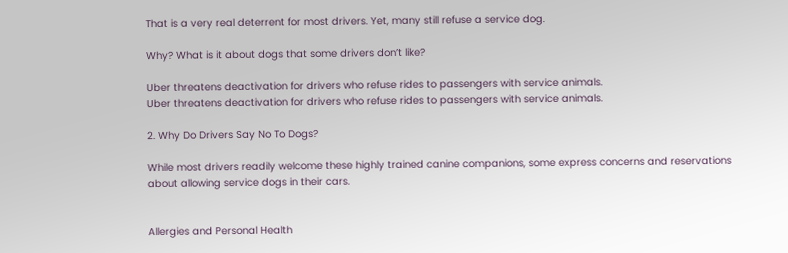That is a very real deterrent for most drivers. Yet, many still refuse a service dog.

Why? What is it about dogs that some drivers don’t like?

Uber threatens deactivation for drivers who refuse rides to passengers with service animals.
Uber threatens deactivation for drivers who refuse rides to passengers with service animals.

2. Why Do Drivers Say No To Dogs?

While most drivers readily welcome these highly trained canine companions, some express concerns and reservations about allowing service dogs in their cars.


Allergies and Personal Health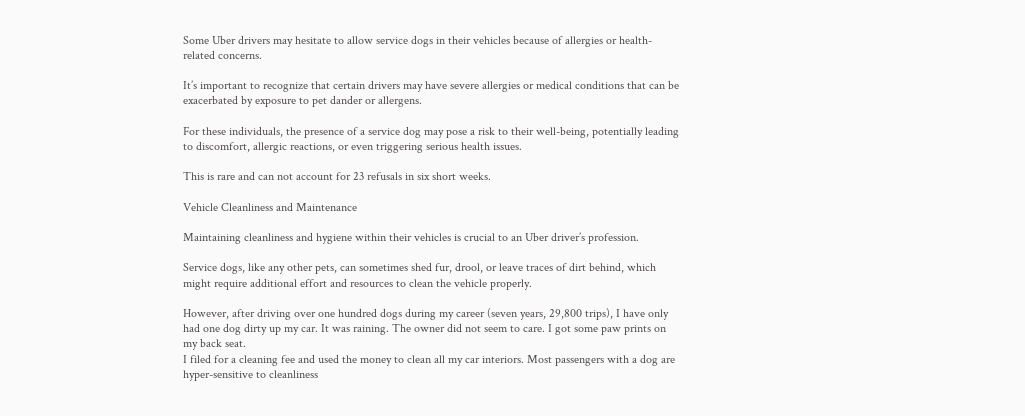Some Uber drivers may hesitate to allow service dogs in their vehicles because of allergies or health-related concerns.

It’s important to recognize that certain drivers may have severe allergies or medical conditions that can be exacerbated by exposure to pet dander or allergens.

For these individuals, the presence of a service dog may pose a risk to their well-being, potentially leading to discomfort, allergic reactions, or even triggering serious health issues.

This is rare and can not account for 23 refusals in six short weeks.

Vehicle Cleanliness and Maintenance

Maintaining cleanliness and hygiene within their vehicles is crucial to an Uber driver’s profession.

Service dogs, like any other pets, can sometimes shed fur, drool, or leave traces of dirt behind, which might require additional effort and resources to clean the vehicle properly.

However, after driving over one hundred dogs during my career (seven years, 29,800 trips), I have only had one dog dirty up my car. It was raining. The owner did not seem to care. I got some paw prints on my back seat.
I filed for a cleaning fee and used the money to clean all my car interiors. Most passengers with a dog are hyper-sensitive to cleanliness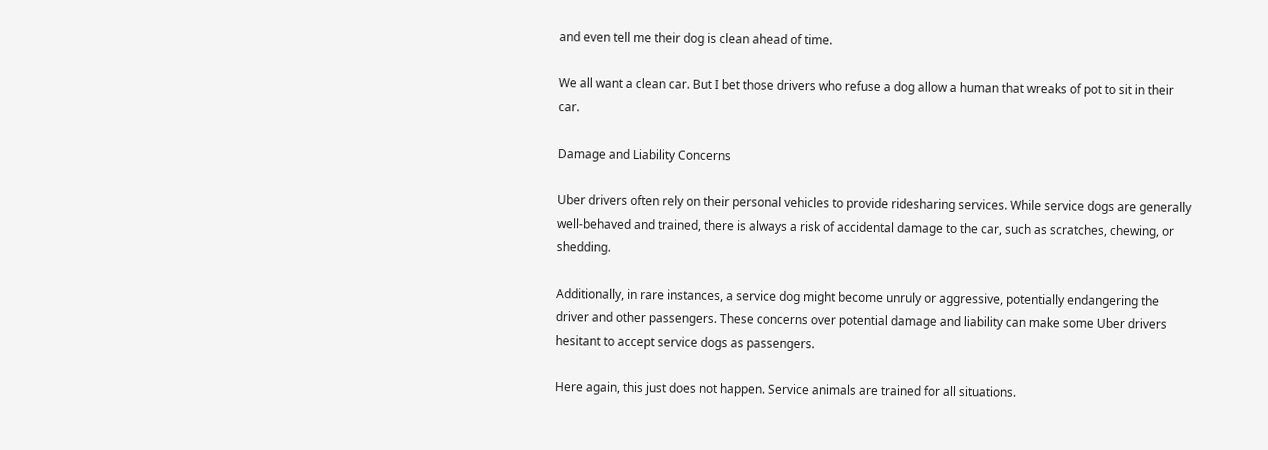and even tell me their dog is clean ahead of time.

We all want a clean car. But I bet those drivers who refuse a dog allow a human that wreaks of pot to sit in their car.

Damage and Liability Concerns

Uber drivers often rely on their personal vehicles to provide ridesharing services. While service dogs are generally well-behaved and trained, there is always a risk of accidental damage to the car, such as scratches, chewing, or shedding.

Additionally, in rare instances, a service dog might become unruly or aggressive, potentially endangering the driver and other passengers. These concerns over potential damage and liability can make some Uber drivers hesitant to accept service dogs as passengers.

Here again, this just does not happen. Service animals are trained for all situations.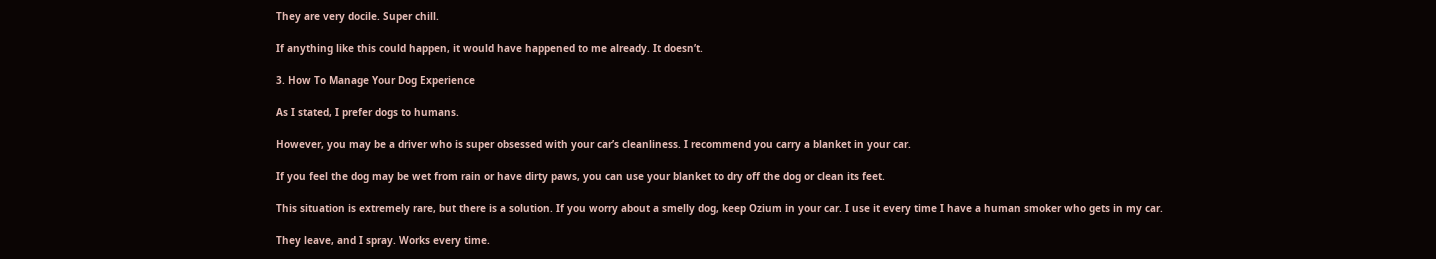They are very docile. Super chill.

If anything like this could happen, it would have happened to me already. It doesn’t.

3. How To Manage Your Dog Experience

As I stated, I prefer dogs to humans.

However, you may be a driver who is super obsessed with your car’s cleanliness. I recommend you carry a blanket in your car.

If you feel the dog may be wet from rain or have dirty paws, you can use your blanket to dry off the dog or clean its feet.

This situation is extremely rare, but there is a solution. If you worry about a smelly dog, keep Ozium in your car. I use it every time I have a human smoker who gets in my car.

They leave, and I spray. Works every time.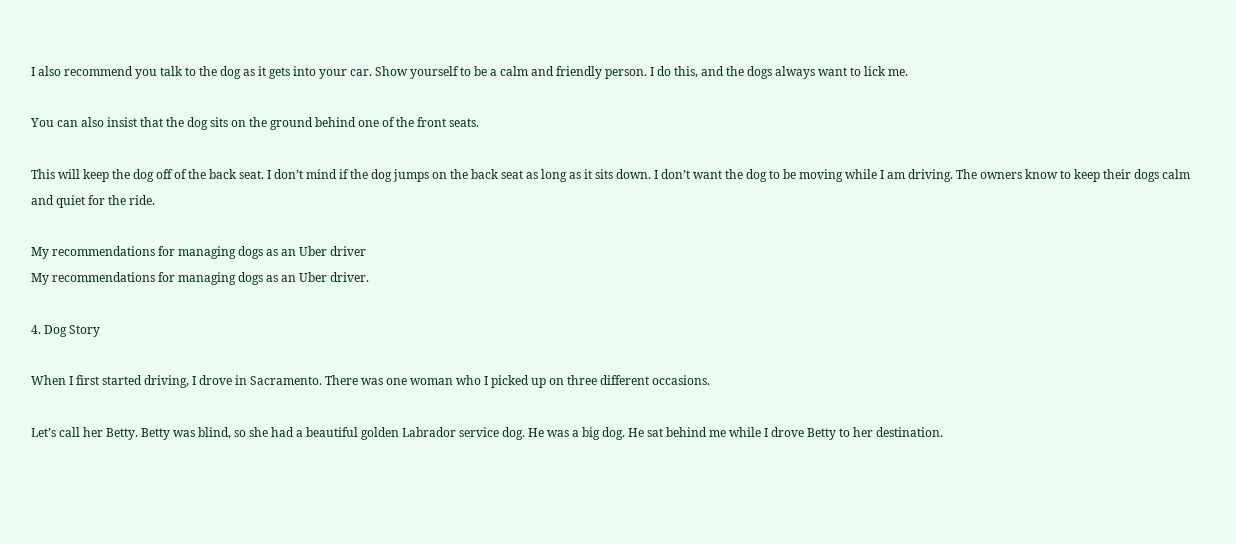I also recommend you talk to the dog as it gets into your car. Show yourself to be a calm and friendly person. I do this, and the dogs always want to lick me.

You can also insist that the dog sits on the ground behind one of the front seats.

This will keep the dog off of the back seat. I don’t mind if the dog jumps on the back seat as long as it sits down. I don’t want the dog to be moving while I am driving. The owners know to keep their dogs calm and quiet for the ride.

My recommendations for managing dogs as an Uber driver
My recommendations for managing dogs as an Uber driver.

4. Dog Story

When I first started driving, I drove in Sacramento. There was one woman who I picked up on three different occasions.

Let’s call her Betty. Betty was blind, so she had a beautiful golden Labrador service dog. He was a big dog. He sat behind me while I drove Betty to her destination.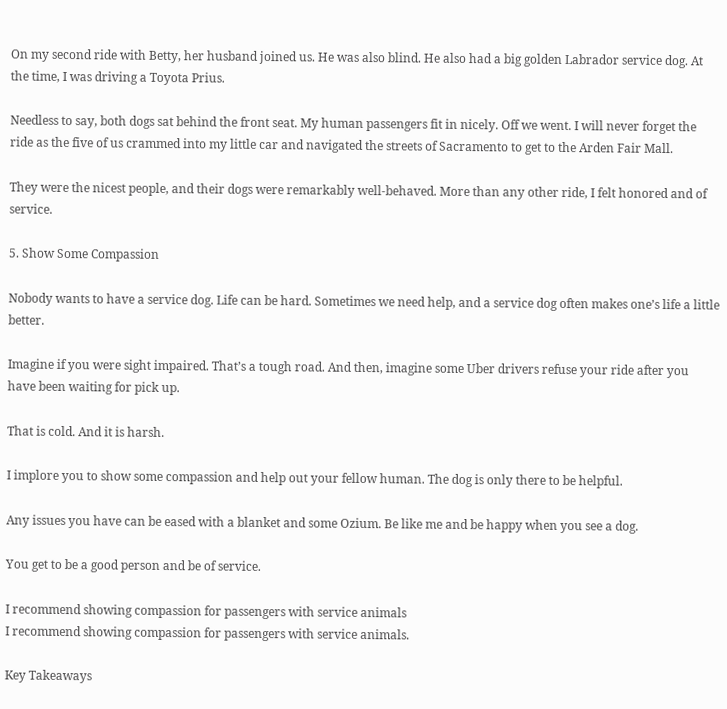On my second ride with Betty, her husband joined us. He was also blind. He also had a big golden Labrador service dog. At the time, I was driving a Toyota Prius.

Needless to say, both dogs sat behind the front seat. My human passengers fit in nicely. Off we went. I will never forget the ride as the five of us crammed into my little car and navigated the streets of Sacramento to get to the Arden Fair Mall.

They were the nicest people, and their dogs were remarkably well-behaved. More than any other ride, I felt honored and of service.

5. Show Some Compassion

Nobody wants to have a service dog. Life can be hard. Sometimes we need help, and a service dog often makes one’s life a little better.

Imagine if you were sight impaired. That’s a tough road. And then, imagine some Uber drivers refuse your ride after you have been waiting for pick up.

That is cold. And it is harsh.

I implore you to show some compassion and help out your fellow human. The dog is only there to be helpful.

Any issues you have can be eased with a blanket and some Ozium. Be like me and be happy when you see a dog.

You get to be a good person and be of service.

I recommend showing compassion for passengers with service animals
I recommend showing compassion for passengers with service animals.

Key Takeaways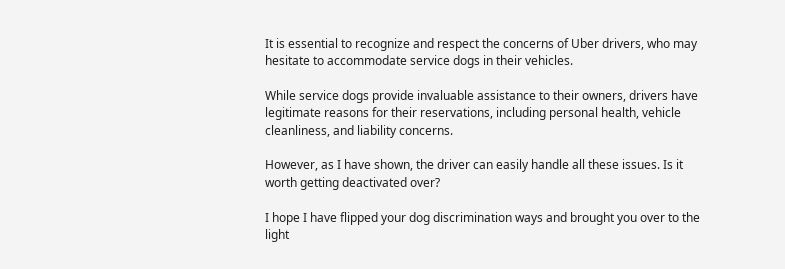It is essential to recognize and respect the concerns of Uber drivers, who may hesitate to accommodate service dogs in their vehicles.

While service dogs provide invaluable assistance to their owners, drivers have legitimate reasons for their reservations, including personal health, vehicle cleanliness, and liability concerns.

However, as I have shown, the driver can easily handle all these issues. Is it worth getting deactivated over?

I hope I have flipped your dog discrimination ways and brought you over to the light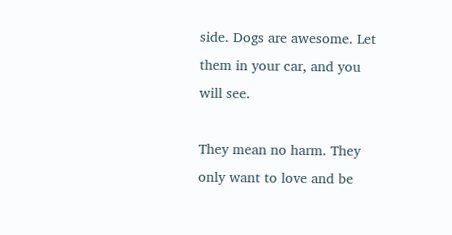side. Dogs are awesome. Let them in your car, and you will see.

They mean no harm. They only want to love and be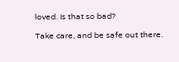loved. Is that so bad?

Take care, and be safe out there.